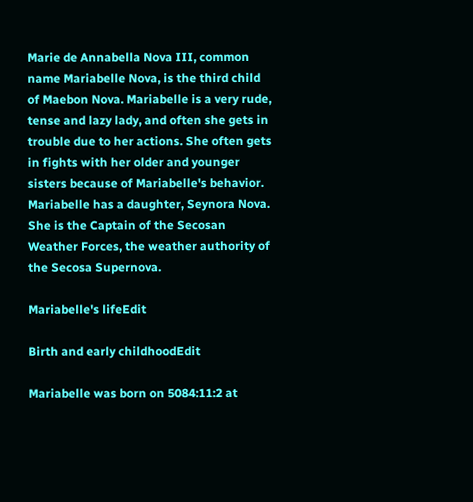Marie de Annabella Nova III, common name Mariabelle Nova, is the third child of Maebon Nova. Mariabelle is a very rude, tense and lazy lady, and often she gets in trouble due to her actions. She often gets in fights with her older and younger sisters because of Mariabelle's behavior. Mariabelle has a daughter, Seynora Nova. She is the Captain of the Secosan Weather Forces, the weather authority of the Secosa Supernova.

Mariabelle's lifeEdit

Birth and early childhoodEdit

Mariabelle was born on 5084:11:2 at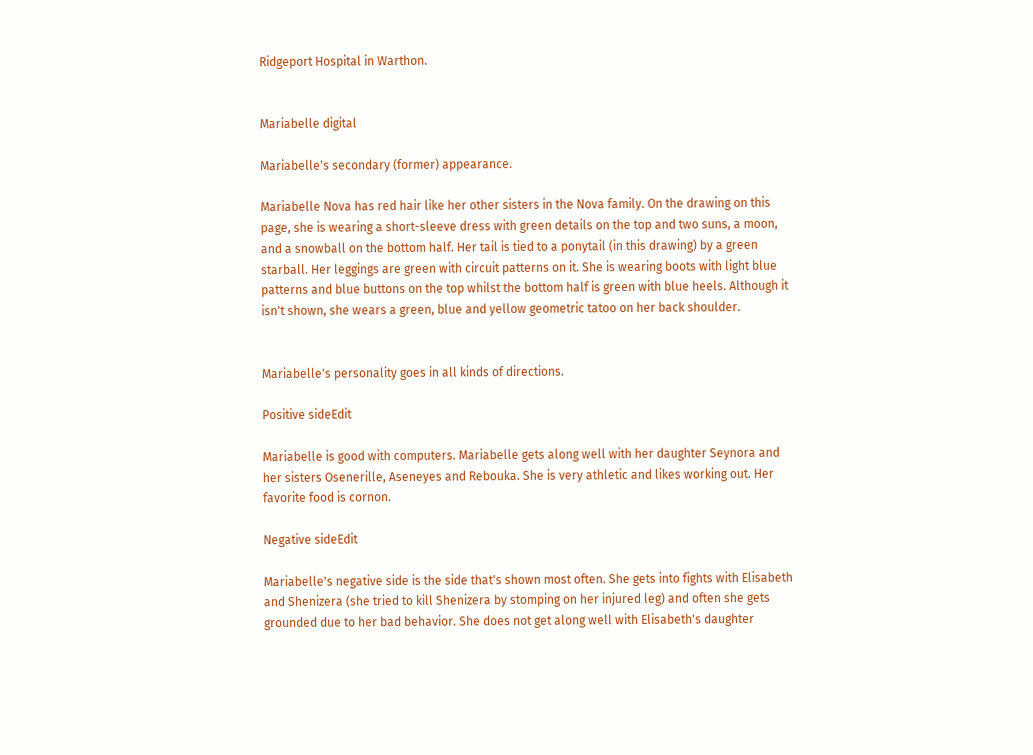Ridgeport Hospital in Warthon.


Mariabelle digital

Mariabelle's secondary (former) appearance.

Mariabelle Nova has red hair like her other sisters in the Nova family. On the drawing on this page, she is wearing a short-sleeve dress with green details on the top and two suns, a moon, and a snowball on the bottom half. Her tail is tied to a ponytail (in this drawing) by a green starball. Her leggings are green with circuit patterns on it. She is wearing boots with light blue patterns and blue buttons on the top whilst the bottom half is green with blue heels. Although it isn't shown, she wears a green, blue and yellow geometric tatoo on her back shoulder.


Mariabelle's personality goes in all kinds of directions.

Positive sideEdit

Mariabelle is good with computers. Mariabelle gets along well with her daughter Seynora and her sisters Osenerille, Aseneyes and Rebouka. She is very athletic and likes working out. Her favorite food is cornon.

Negative sideEdit

Mariabelle's negative side is the side that's shown most often. She gets into fights with Elisabeth and Shenizera (she tried to kill Shenizera by stomping on her injured leg) and often she gets grounded due to her bad behavior. She does not get along well with Elisabeth's daughter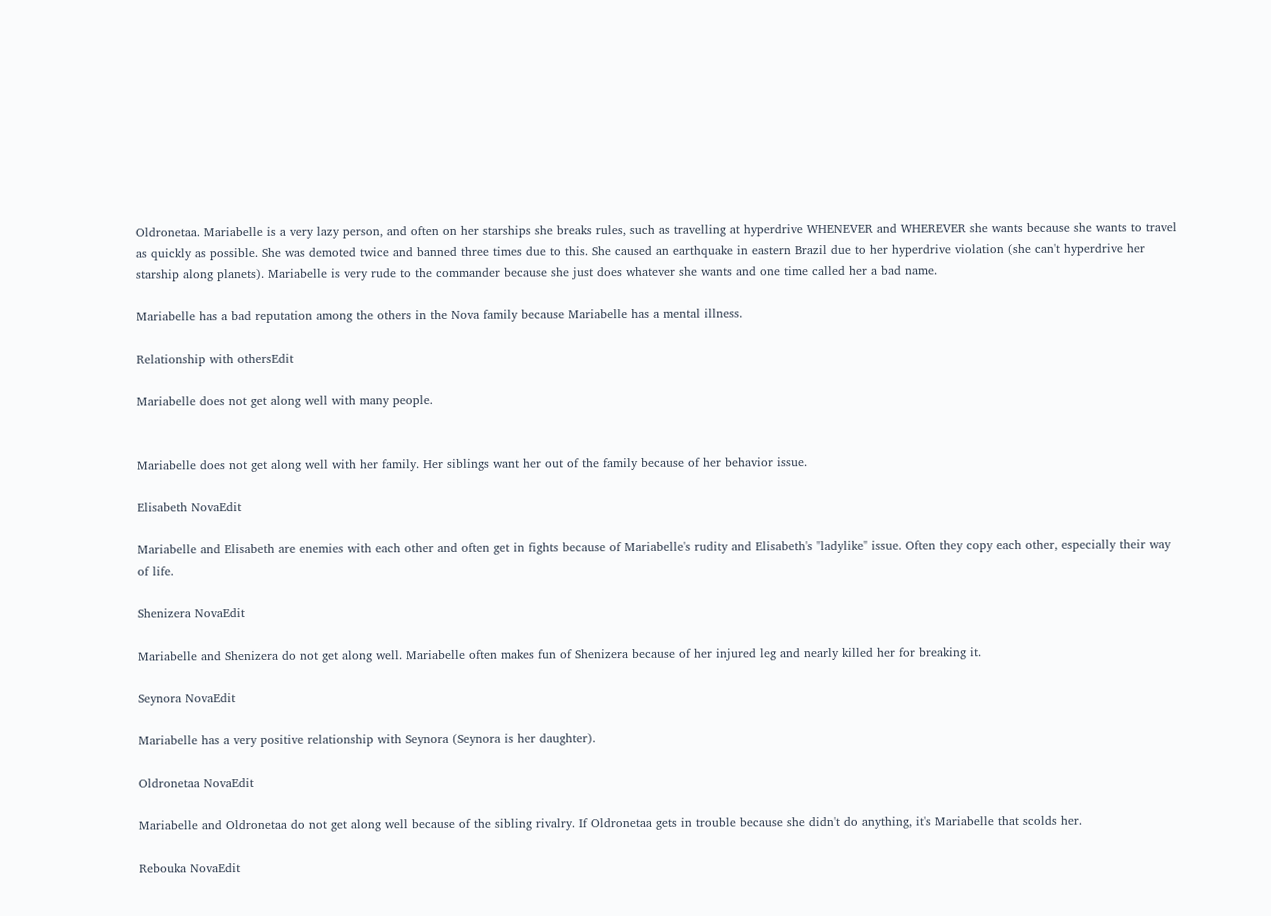Oldronetaa. Mariabelle is a very lazy person, and often on her starships she breaks rules, such as travelling at hyperdrive WHENEVER and WHEREVER she wants because she wants to travel as quickly as possible. She was demoted twice and banned three times due to this. She caused an earthquake in eastern Brazil due to her hyperdrive violation (she can't hyperdrive her starship along planets). Mariabelle is very rude to the commander because she just does whatever she wants and one time called her a bad name.

Mariabelle has a bad reputation among the others in the Nova family because Mariabelle has a mental illness.

Relationship with othersEdit

Mariabelle does not get along well with many people.


Mariabelle does not get along well with her family. Her siblings want her out of the family because of her behavior issue.

Elisabeth NovaEdit

Mariabelle and Elisabeth are enemies with each other and often get in fights because of Mariabelle's rudity and Elisabeth's "ladylike" issue. Often they copy each other, especially their way of life.

Shenizera NovaEdit

Mariabelle and Shenizera do not get along well. Mariabelle often makes fun of Shenizera because of her injured leg and nearly killed her for breaking it.

Seynora NovaEdit

Mariabelle has a very positive relationship with Seynora (Seynora is her daughter).

Oldronetaa NovaEdit

Mariabelle and Oldronetaa do not get along well because of the sibling rivalry. If Oldronetaa gets in trouble because she didn't do anything, it's Mariabelle that scolds her.

Rebouka NovaEdit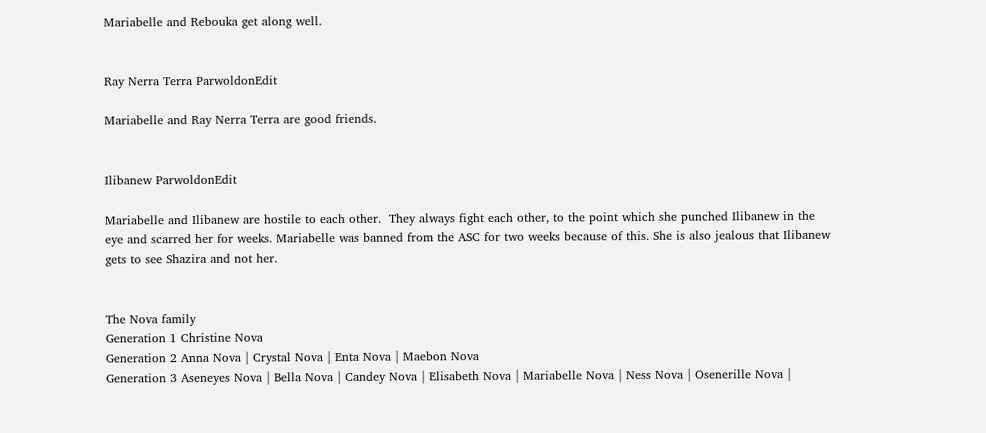Mariabelle and Rebouka get along well.


Ray Nerra Terra ParwoldonEdit

Mariabelle and Ray Nerra Terra are good friends.


Ilibanew ParwoldonEdit

Mariabelle and Ilibanew are hostile to each other.  They always fight each other, to the point which she punched Ilibanew in the eye and scarred her for weeks. Mariabelle was banned from the ASC for two weeks because of this. She is also jealous that Ilibanew gets to see Shazira and not her.


The Nova family
Generation 1 Christine Nova
Generation 2 Anna Nova | Crystal Nova | Enta Nova | Maebon Nova
Generation 3 Aseneyes Nova | Bella Nova | Candey Nova | Elisabeth Nova | Mariabelle Nova | Ness Nova | Osenerille Nova |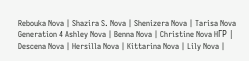Rebouka Nova | Shazira S. Nova | Shenizera Nova | Tarisa Nova
Generation 4 Ashley Nova | Benna Nova | Christine Nova HГP | Descena Nova | Hersilla Nova | Kittarina Nova | Lily Nova |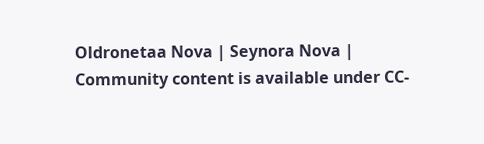Oldronetaa Nova | Seynora Nova |
Community content is available under CC-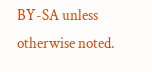BY-SA unless otherwise noted.